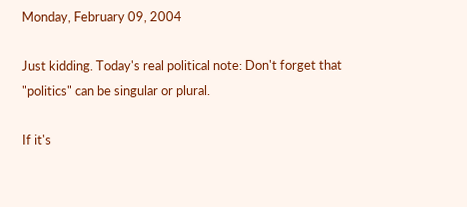Monday, February 09, 2004

Just kidding. Today's real political note: Don't forget that "politics" can be singular or plural.

If it's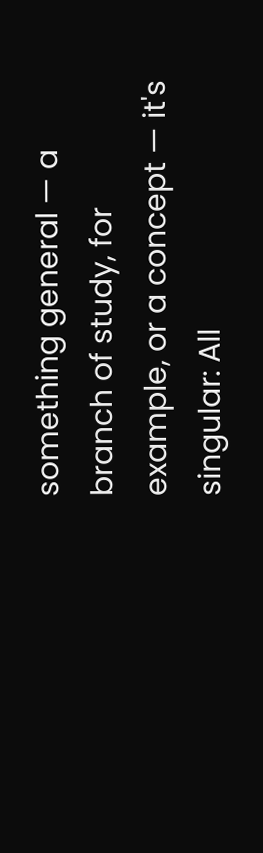something general — a branch of study, for example, or a concept — it's singular: All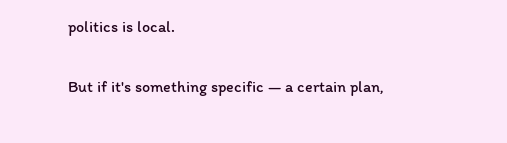politics is local.

But if it's something specific — a certain plan,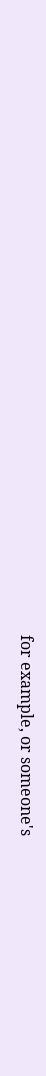for example, or someone's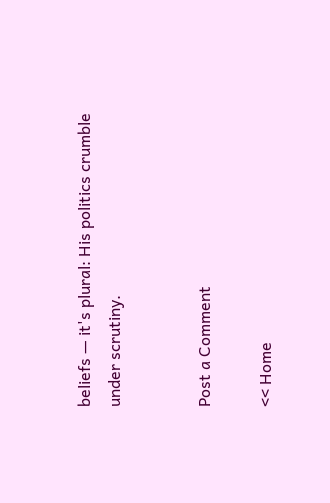beliefs — it's plural: His politics crumble under scrutiny.


Post a Comment

<< Home